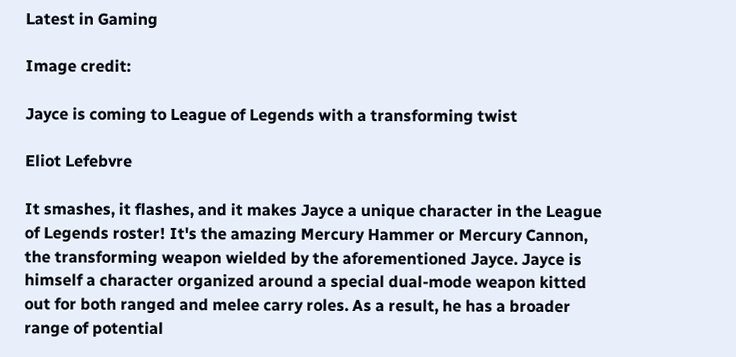Latest in Gaming

Image credit:

Jayce is coming to League of Legends with a transforming twist

Eliot Lefebvre

It smashes, it flashes, and it makes Jayce a unique character in the League of Legends roster! It's the amazing Mercury Hammer or Mercury Cannon, the transforming weapon wielded by the aforementioned Jayce. Jayce is himself a character organized around a special dual-mode weapon kitted out for both ranged and melee carry roles. As a result, he has a broader range of potential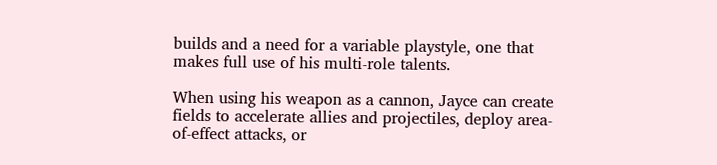builds and a need for a variable playstyle, one that makes full use of his multi-role talents.

When using his weapon as a cannon, Jayce can create fields to accelerate allies and projectiles, deploy area-of-effect attacks, or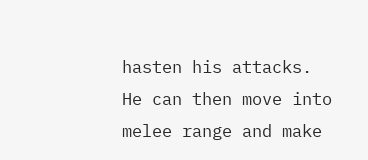hasten his attacks. He can then move into melee range and make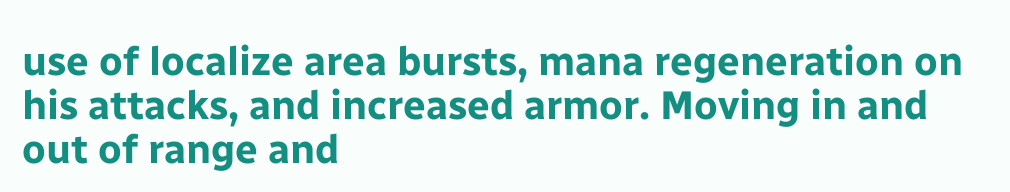use of localize area bursts, mana regeneration on his attacks, and increased armor. Moving in and out of range and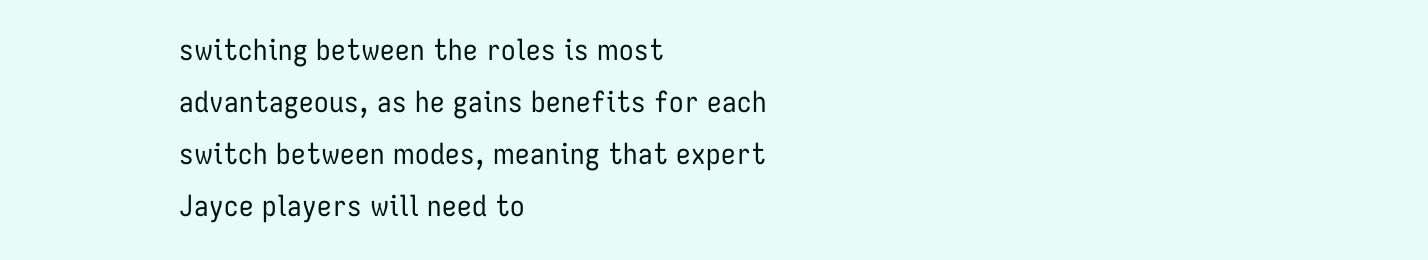switching between the roles is most advantageous, as he gains benefits for each switch between modes, meaning that expert Jayce players will need to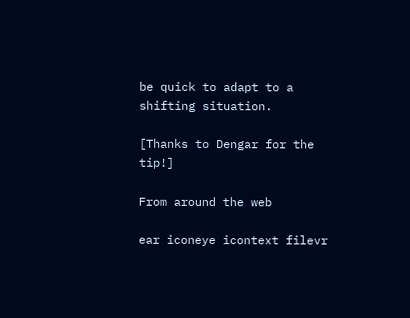be quick to adapt to a shifting situation.

[Thanks to Dengar for the tip!]

From around the web

ear iconeye icontext filevr